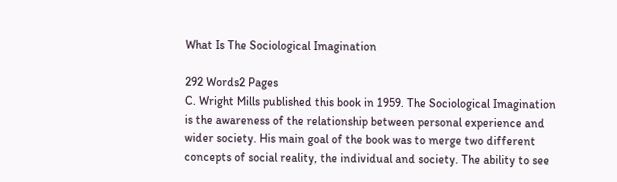What Is The Sociological Imagination

292 Words2 Pages
C. Wright Mills published this book in 1959. The Sociological Imagination is the awareness of the relationship between personal experience and wider society. His main goal of the book was to merge two different concepts of social reality, the individual and society. The ability to see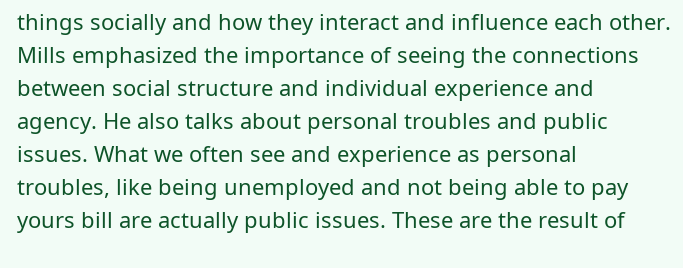things socially and how they interact and influence each other. Mills emphasized the importance of seeing the connections between social structure and individual experience and agency. He also talks about personal troubles and public issues. What we often see and experience as personal troubles, like being unemployed and not being able to pay yours bill are actually public issues. These are the result of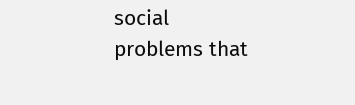social problems that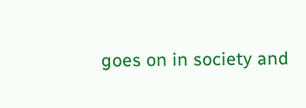goes on in society and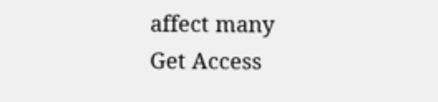affect many
Get Access